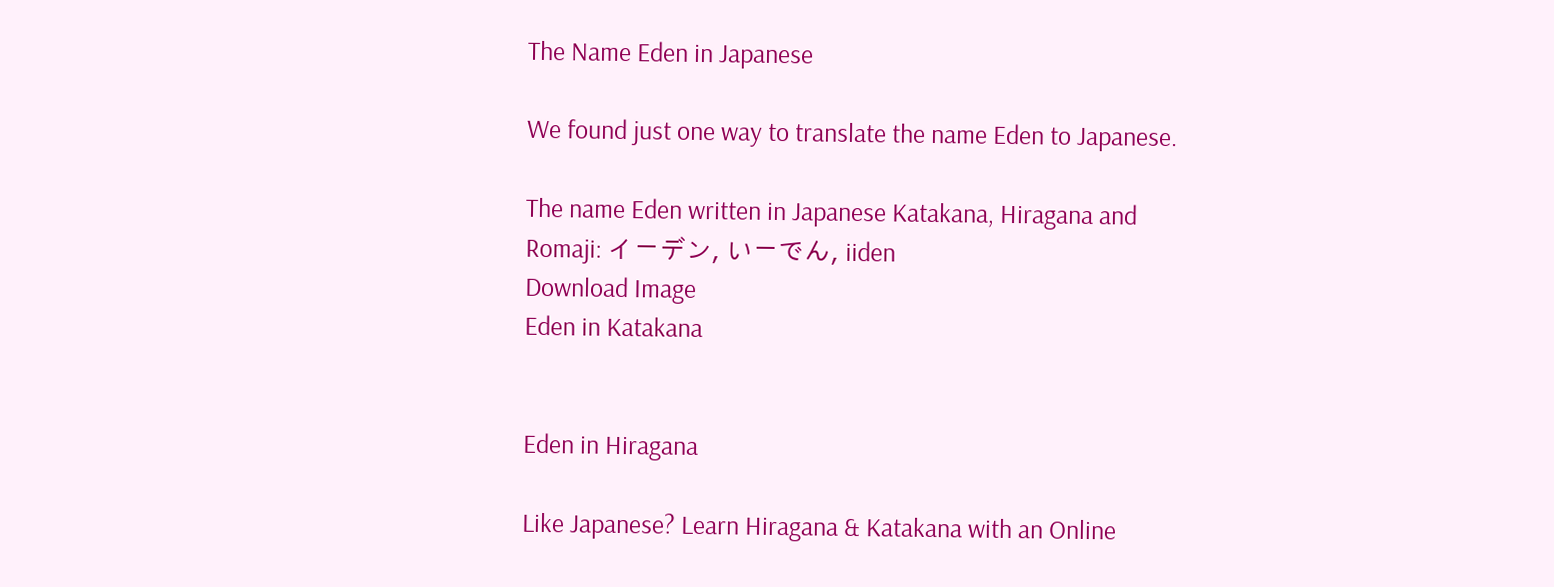The Name Eden in Japanese

We found just one way to translate the name Eden to Japanese.

The name Eden written in Japanese Katakana, Hiragana and Romaji: イーデン, いーでん, iiden
Download Image
Eden in Katakana


Eden in Hiragana

Like Japanese? Learn Hiragana & Katakana with an Online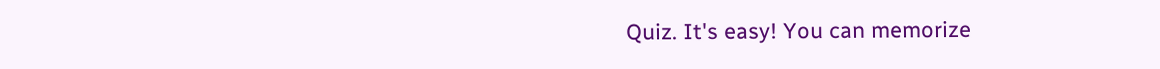Quiz. It's easy! You can memorize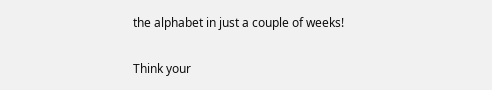the alphabet in just a couple of weeks!

Think your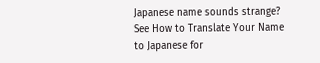Japanese name sounds strange? See How to Translate Your Name to Japanese for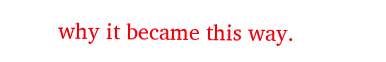why it became this way.